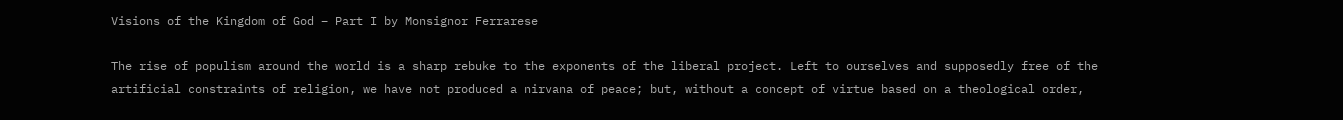Visions of the Kingdom of God – Part I by Monsignor Ferrarese

The rise of populism around the world is a sharp rebuke to the exponents of the liberal project. Left to ourselves and supposedly free of the artificial constraints of religion, we have not produced a nirvana of peace; but, without a concept of virtue based on a theological order,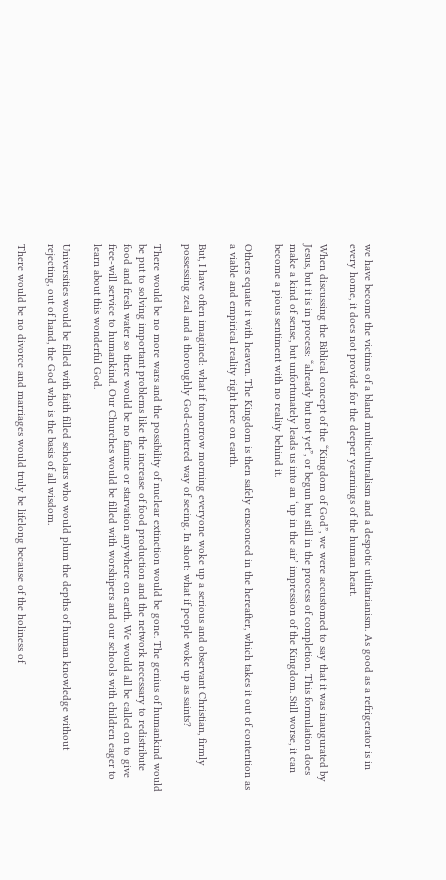we have become the victims of a bland multiculturalism and a despotic utilitarianism. As good as a refrigerator is in every home, it does not provide for the deeper yearnings of the human heart.

When discussing the Biblical concept of the “Kingdom of God”, we were accustomed to say that it was inaugurated by Jesus, but it is in process: “already but not yet”, or begun but still in the process of completion. This formulation does make a kind of sense, but unfortunately leads us into an ‘up in the air’ impression of the Kingdom. Still worse, it can become a pious sentiment with no reality behind it.

Others equate it with heaven. The Kingdom is then safely ensconced in the hereafter, which takes it out of contention as a viable and empirical reality right here on earth.

But, I have often imagined: what if tomorrow morning everyone woke up a serious and observant Christian, firmly possessing zeal and a thoroughly God-centered way of seeing. In short: what if people woke up as saints?

There would be no more wars and the possibility of nuclear extinction would be gone. The genius of humankind would be put to solving important problems like the increase of food production and the network necessary to redistribute food and fresh water so there would be no famine or starvation anywhere on earth. We would all be called on to give free-will service to humankind. Our Churches would be filled with worshipers and our schools with children eager to learn about this wonderful God.

Universities would be filled with faith filled scholars who would plum the depths of human knowledge without rejecting, out of hand, the God who is the basis of all wisdom.

There would be no divorce and marriages would truly be lifelong because of the holiness of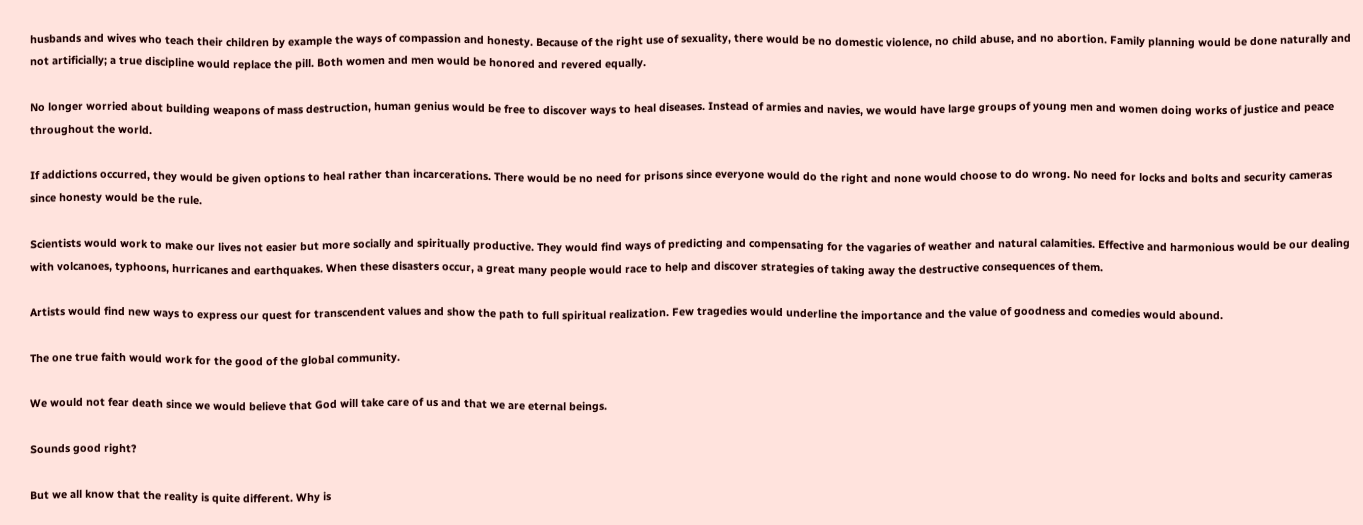husbands and wives who teach their children by example the ways of compassion and honesty. Because of the right use of sexuality, there would be no domestic violence, no child abuse, and no abortion. Family planning would be done naturally and not artificially; a true discipline would replace the pill. Both women and men would be honored and revered equally.

No longer worried about building weapons of mass destruction, human genius would be free to discover ways to heal diseases. Instead of armies and navies, we would have large groups of young men and women doing works of justice and peace throughout the world.

If addictions occurred, they would be given options to heal rather than incarcerations. There would be no need for prisons since everyone would do the right and none would choose to do wrong. No need for locks and bolts and security cameras since honesty would be the rule.

Scientists would work to make our lives not easier but more socially and spiritually productive. They would find ways of predicting and compensating for the vagaries of weather and natural calamities. Effective and harmonious would be our dealing with volcanoes, typhoons, hurricanes and earthquakes. When these disasters occur, a great many people would race to help and discover strategies of taking away the destructive consequences of them.

Artists would find new ways to express our quest for transcendent values and show the path to full spiritual realization. Few tragedies would underline the importance and the value of goodness and comedies would abound.

The one true faith would work for the good of the global community.

We would not fear death since we would believe that God will take care of us and that we are eternal beings.

Sounds good right?

But we all know that the reality is quite different. Why is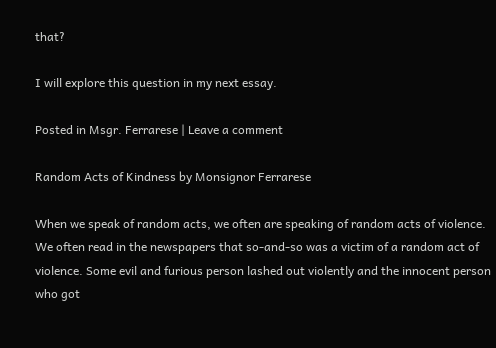that?

I will explore this question in my next essay.

Posted in Msgr. Ferrarese | Leave a comment

Random Acts of Kindness by Monsignor Ferrarese

When we speak of random acts, we often are speaking of random acts of violence. We often read in the newspapers that so-and-so was a victim of a random act of violence. Some evil and furious person lashed out violently and the innocent person who got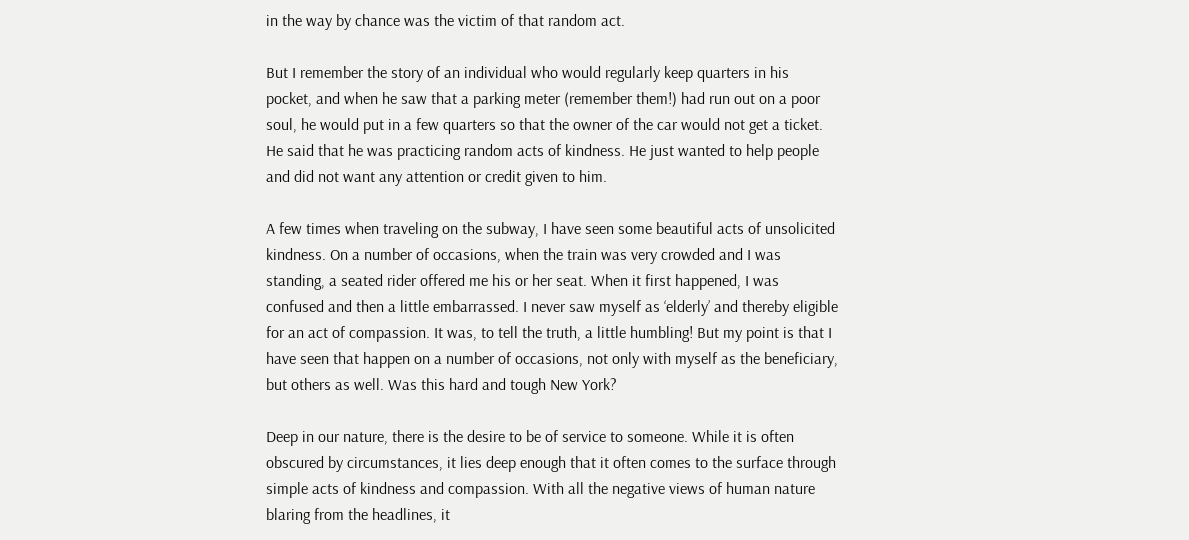in the way by chance was the victim of that random act.

But I remember the story of an individual who would regularly keep quarters in his pocket, and when he saw that a parking meter (remember them!) had run out on a poor soul, he would put in a few quarters so that the owner of the car would not get a ticket. He said that he was practicing random acts of kindness. He just wanted to help people and did not want any attention or credit given to him.

A few times when traveling on the subway, I have seen some beautiful acts of unsolicited kindness. On a number of occasions, when the train was very crowded and I was standing, a seated rider offered me his or her seat. When it first happened, I was confused and then a little embarrassed. I never saw myself as ‘elderly’ and thereby eligible for an act of compassion. It was, to tell the truth, a little humbling! But my point is that I have seen that happen on a number of occasions, not only with myself as the beneficiary, but others as well. Was this hard and tough New York?

Deep in our nature, there is the desire to be of service to someone. While it is often obscured by circumstances, it lies deep enough that it often comes to the surface through simple acts of kindness and compassion. With all the negative views of human nature blaring from the headlines, it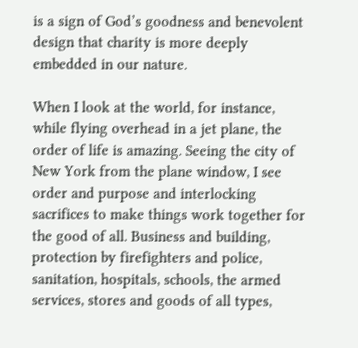is a sign of God’s goodness and benevolent design that charity is more deeply embedded in our nature.

When I look at the world, for instance, while flying overhead in a jet plane, the order of life is amazing. Seeing the city of New York from the plane window, I see order and purpose and interlocking sacrifices to make things work together for the good of all. Business and building, protection by firefighters and police, sanitation, hospitals, schools, the armed services, stores and goods of all types,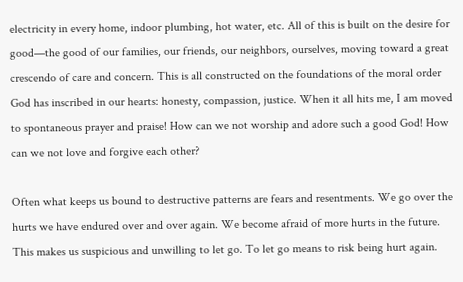electricity in every home, indoor plumbing, hot water, etc. All of this is built on the desire for good—the good of our families, our friends, our neighbors, ourselves, moving toward a great crescendo of care and concern. This is all constructed on the foundations of the moral order God has inscribed in our hearts: honesty, compassion, justice. When it all hits me, I am moved to spontaneous prayer and praise! How can we not worship and adore such a good God! How can we not love and forgive each other?

Often what keeps us bound to destructive patterns are fears and resentments. We go over the hurts we have endured over and over again. We become afraid of more hurts in the future. This makes us suspicious and unwilling to let go. To let go means to risk being hurt again.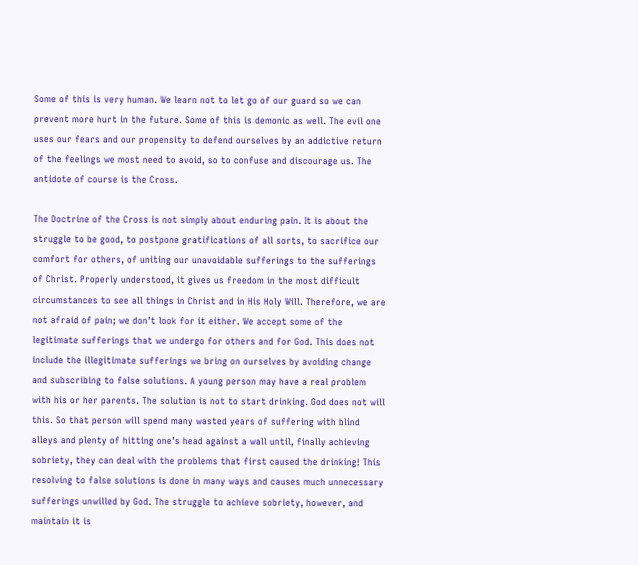Some of this is very human. We learn not to let go of our guard so we can prevent more hurt in the future. Some of this is demonic as well. The evil one uses our fears and our propensity to defend ourselves by an addictive return of the feelings we most need to avoid, so to confuse and discourage us. The antidote of course is the Cross.

The Doctrine of the Cross is not simply about enduring pain. It is about the struggle to be good, to postpone gratifications of all sorts, to sacrifice our comfort for others, of uniting our unavoidable sufferings to the sufferings of Christ. Properly understood, it gives us freedom in the most difficult circumstances to see all things in Christ and in His Holy Will. Therefore, we are not afraid of pain; we don’t look for it either. We accept some of the legitimate sufferings that we undergo for others and for God. This does not include the illegitimate sufferings we bring on ourselves by avoiding change and subscribing to false solutions. A young person may have a real problem with his or her parents. The solution is not to start drinking. God does not will this. So that person will spend many wasted years of suffering with blind alleys and plenty of hitting one’s head against a wall until, finally achieving sobriety, they can deal with the problems that first caused the drinking! This resolving to false solutions is done in many ways and causes much unnecessary sufferings unwilled by God. The struggle to achieve sobriety, however, and maintain it is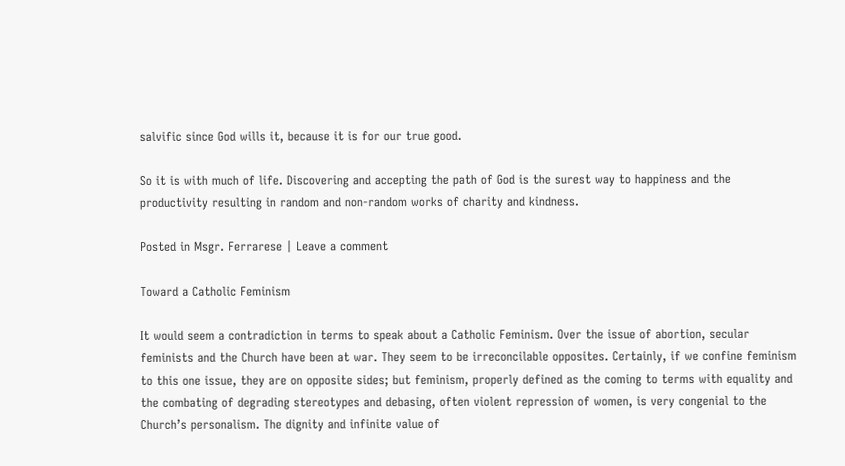salvific since God wills it, because it is for our true good.

So it is with much of life. Discovering and accepting the path of God is the surest way to happiness and the productivity resulting in random and non-random works of charity and kindness.

Posted in Msgr. Ferrarese | Leave a comment

Toward a Catholic Feminism

It would seem a contradiction in terms to speak about a Catholic Feminism. Over the issue of abortion, secular feminists and the Church have been at war. They seem to be irreconcilable opposites. Certainly, if we confine feminism to this one issue, they are on opposite sides; but feminism, properly defined as the coming to terms with equality and the combating of degrading stereotypes and debasing, often violent repression of women, is very congenial to the Church’s personalism. The dignity and infinite value of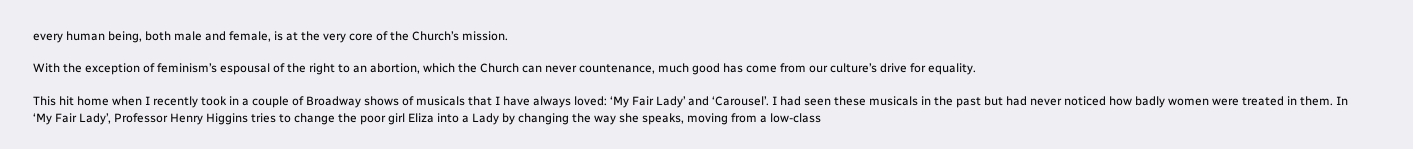every human being, both male and female, is at the very core of the Church’s mission.

With the exception of feminism’s espousal of the right to an abortion, which the Church can never countenance, much good has come from our culture’s drive for equality.

This hit home when I recently took in a couple of Broadway shows of musicals that I have always loved: ‘My Fair Lady’ and ‘Carousel’. I had seen these musicals in the past but had never noticed how badly women were treated in them. In ‘My Fair Lady’, Professor Henry Higgins tries to change the poor girl Eliza into a Lady by changing the way she speaks, moving from a low-class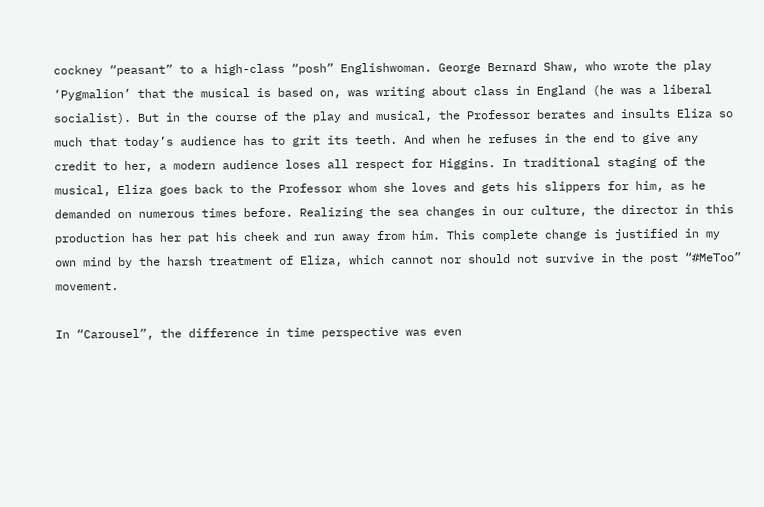cockney “peasant” to a high-class “posh” Englishwoman. George Bernard Shaw, who wrote the play ‘Pygmalion’ that the musical is based on, was writing about class in England (he was a liberal socialist). But in the course of the play and musical, the Professor berates and insults Eliza so much that today’s audience has to grit its teeth. And when he refuses in the end to give any credit to her, a modern audience loses all respect for Higgins. In traditional staging of the musical, Eliza goes back to the Professor whom she loves and gets his slippers for him, as he demanded on numerous times before. Realizing the sea changes in our culture, the director in this production has her pat his cheek and run away from him. This complete change is justified in my own mind by the harsh treatment of Eliza, which cannot nor should not survive in the post “#MeToo” movement.

In “Carousel”, the difference in time perspective was even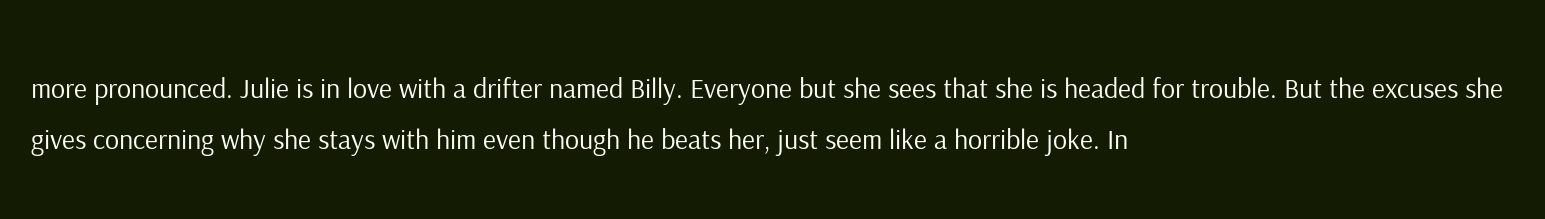more pronounced. Julie is in love with a drifter named Billy. Everyone but she sees that she is headed for trouble. But the excuses she gives concerning why she stays with him even though he beats her, just seem like a horrible joke. In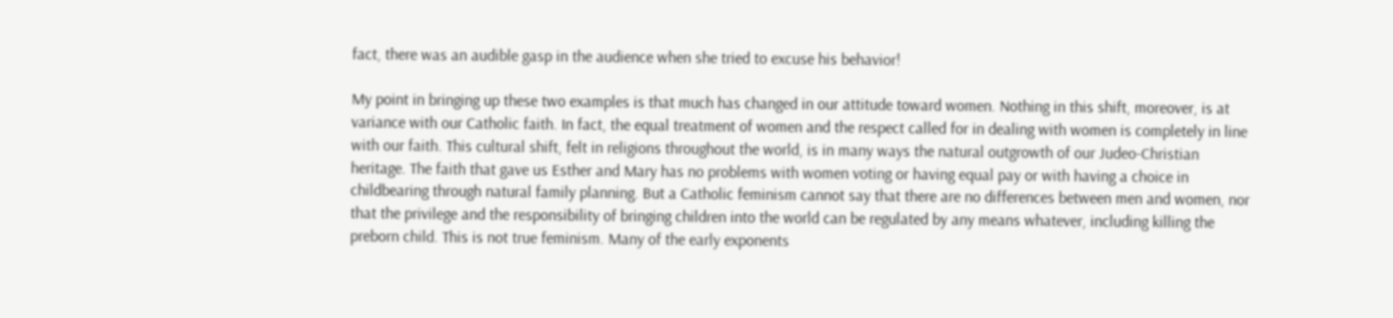fact, there was an audible gasp in the audience when she tried to excuse his behavior!

My point in bringing up these two examples is that much has changed in our attitude toward women. Nothing in this shift, moreover, is at variance with our Catholic faith. In fact, the equal treatment of women and the respect called for in dealing with women is completely in line with our faith. This cultural shift, felt in religions throughout the world, is in many ways the natural outgrowth of our Judeo-Christian heritage. The faith that gave us Esther and Mary has no problems with women voting or having equal pay or with having a choice in childbearing through natural family planning. But a Catholic feminism cannot say that there are no differences between men and women, nor that the privilege and the responsibility of bringing children into the world can be regulated by any means whatever, including killing the preborn child. This is not true feminism. Many of the early exponents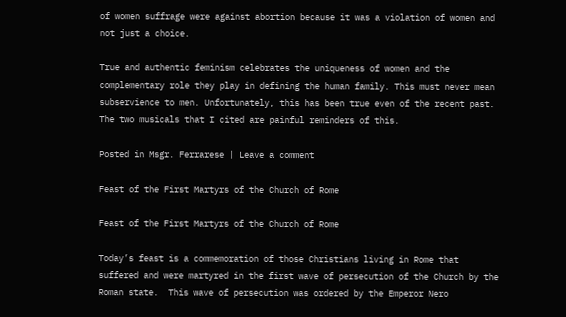of women suffrage were against abortion because it was a violation of women and not just a choice.

True and authentic feminism celebrates the uniqueness of women and the complementary role they play in defining the human family. This must never mean subservience to men. Unfortunately, this has been true even of the recent past. The two musicals that I cited are painful reminders of this.

Posted in Msgr. Ferrarese | Leave a comment

Feast of the First Martyrs of the Church of Rome

Feast of the First Martyrs of the Church of Rome

Today’s feast is a commemoration of those Christians living in Rome that suffered and were martyred in the first wave of persecution of the Church by the Roman state.  This wave of persecution was ordered by the Emperor Nero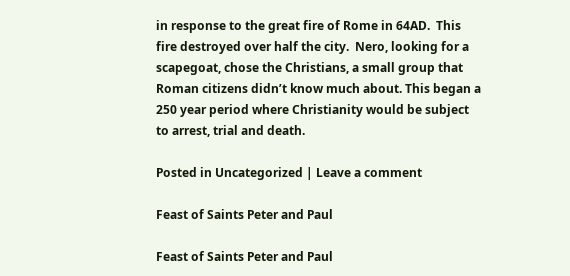in response to the great fire of Rome in 64AD.  This fire destroyed over half the city.  Nero, looking for a scapegoat, chose the Christians, a small group that Roman citizens didn’t know much about. This began a 250 year period where Christianity would be subject to arrest, trial and death.

Posted in Uncategorized | Leave a comment

Feast of Saints Peter and Paul

Feast of Saints Peter and Paul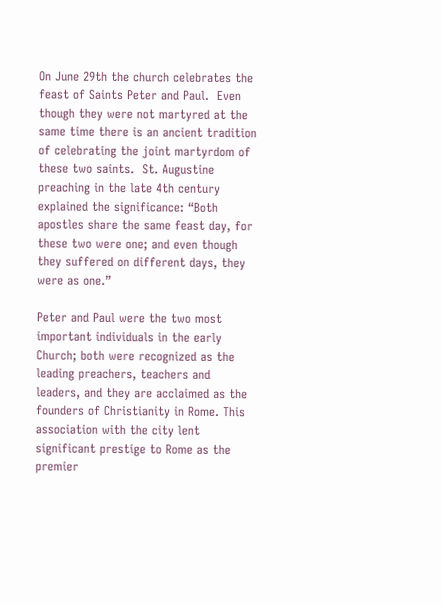On June 29th the church celebrates the feast of Saints Peter and Paul.  Even though they were not martyred at the same time there is an ancient tradition of celebrating the joint martyrdom of these two saints.  St. Augustine preaching in the late 4th century explained the significance: “Both apostles share the same feast day, for these two were one; and even though they suffered on different days, they were as one.”

Peter and Paul were the two most important individuals in the early Church; both were recognized as the leading preachers, teachers and leaders, and they are acclaimed as the founders of Christianity in Rome. This association with the city lent significant prestige to Rome as the premier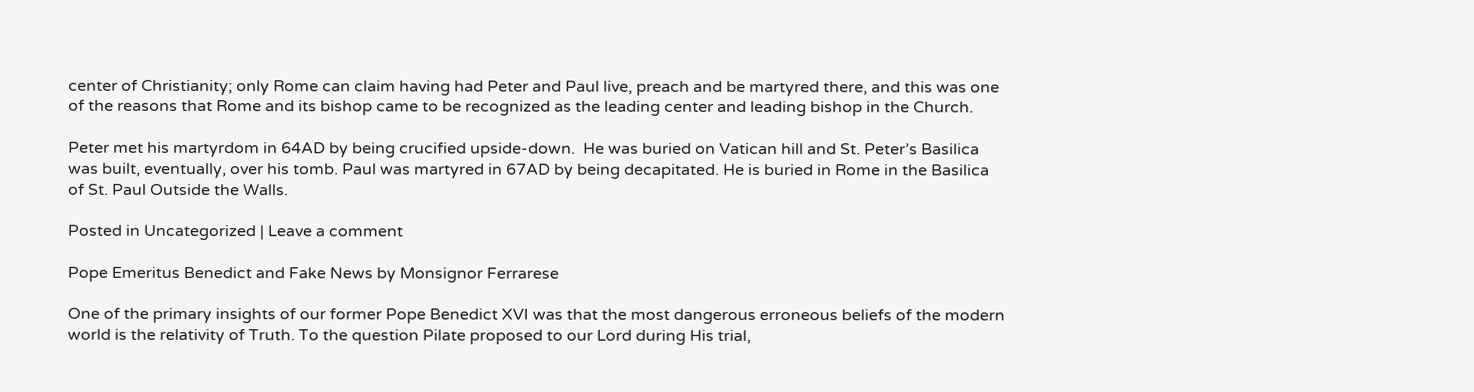center of Christianity; only Rome can claim having had Peter and Paul live, preach and be martyred there, and this was one of the reasons that Rome and its bishop came to be recognized as the leading center and leading bishop in the Church.

Peter met his martyrdom in 64AD by being crucified upside-down.  He was buried on Vatican hill and St. Peter’s Basilica was built, eventually, over his tomb. Paul was martyred in 67AD by being decapitated. He is buried in Rome in the Basilica of St. Paul Outside the Walls.

Posted in Uncategorized | Leave a comment

Pope Emeritus Benedict and Fake News by Monsignor Ferrarese

One of the primary insights of our former Pope Benedict XVI was that the most dangerous erroneous beliefs of the modern world is the relativity of Truth. To the question Pilate proposed to our Lord during His trial,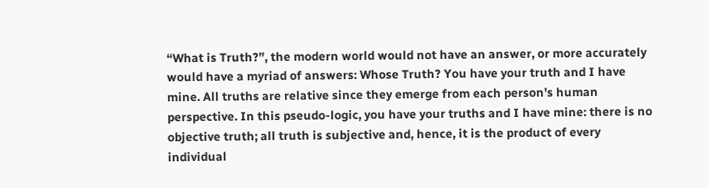“What is Truth?”, the modern world would not have an answer, or more accurately would have a myriad of answers: Whose Truth? You have your truth and I have mine. All truths are relative since they emerge from each person’s human perspective. In this pseudo-logic, you have your truths and I have mine: there is no objective truth; all truth is subjective and, hence, it is the product of every individual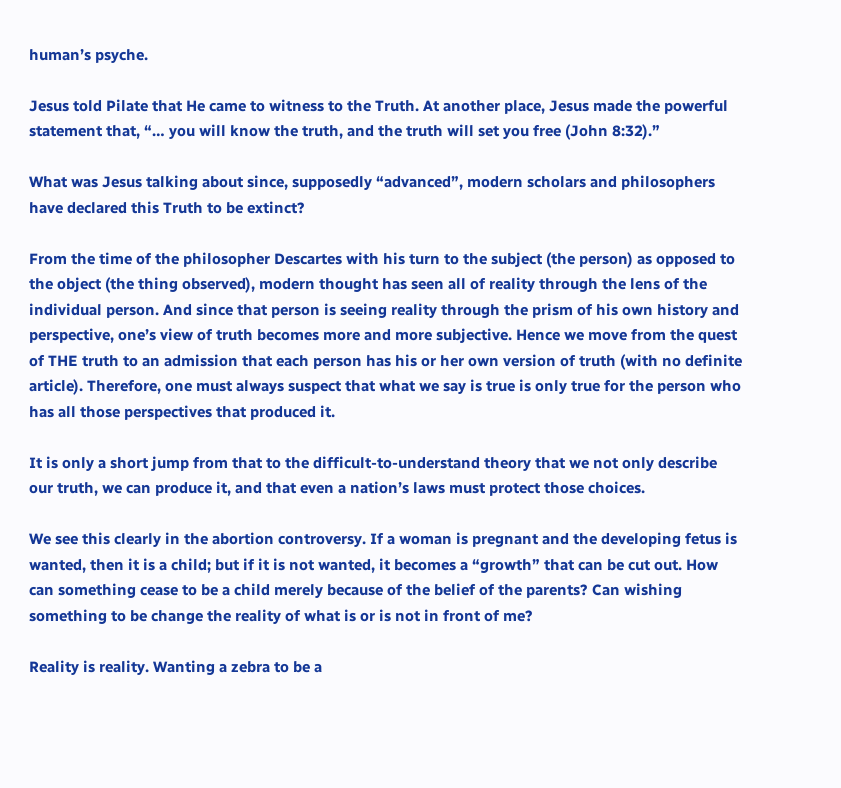human’s psyche.

Jesus told Pilate that He came to witness to the Truth. At another place, Jesus made the powerful statement that, “… you will know the truth, and the truth will set you free (John 8:32).”

What was Jesus talking about since, supposedly “advanced”, modern scholars and philosophers have declared this Truth to be extinct?

From the time of the philosopher Descartes with his turn to the subject (the person) as opposed to the object (the thing observed), modern thought has seen all of reality through the lens of the individual person. And since that person is seeing reality through the prism of his own history and perspective, one’s view of truth becomes more and more subjective. Hence we move from the quest of THE truth to an admission that each person has his or her own version of truth (with no definite article). Therefore, one must always suspect that what we say is true is only true for the person who has all those perspectives that produced it.

It is only a short jump from that to the difficult-to-understand theory that we not only describe our truth, we can produce it, and that even a nation’s laws must protect those choices.

We see this clearly in the abortion controversy. If a woman is pregnant and the developing fetus is wanted, then it is a child; but if it is not wanted, it becomes a “growth” that can be cut out. How can something cease to be a child merely because of the belief of the parents? Can wishing something to be change the reality of what is or is not in front of me?

Reality is reality. Wanting a zebra to be a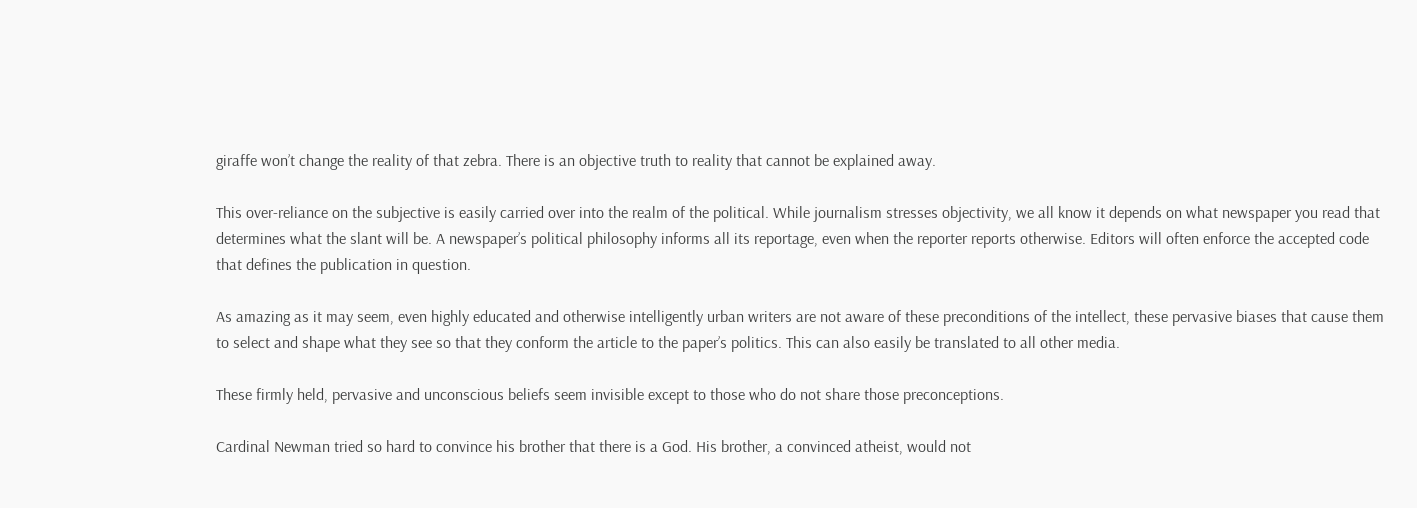giraffe won’t change the reality of that zebra. There is an objective truth to reality that cannot be explained away.

This over-reliance on the subjective is easily carried over into the realm of the political. While journalism stresses objectivity, we all know it depends on what newspaper you read that determines what the slant will be. A newspaper’s political philosophy informs all its reportage, even when the reporter reports otherwise. Editors will often enforce the accepted code that defines the publication in question.

As amazing as it may seem, even highly educated and otherwise intelligently urban writers are not aware of these preconditions of the intellect, these pervasive biases that cause them to select and shape what they see so that they conform the article to the paper’s politics. This can also easily be translated to all other media.

These firmly held, pervasive and unconscious beliefs seem invisible except to those who do not share those preconceptions.

Cardinal Newman tried so hard to convince his brother that there is a God. His brother, a convinced atheist, would not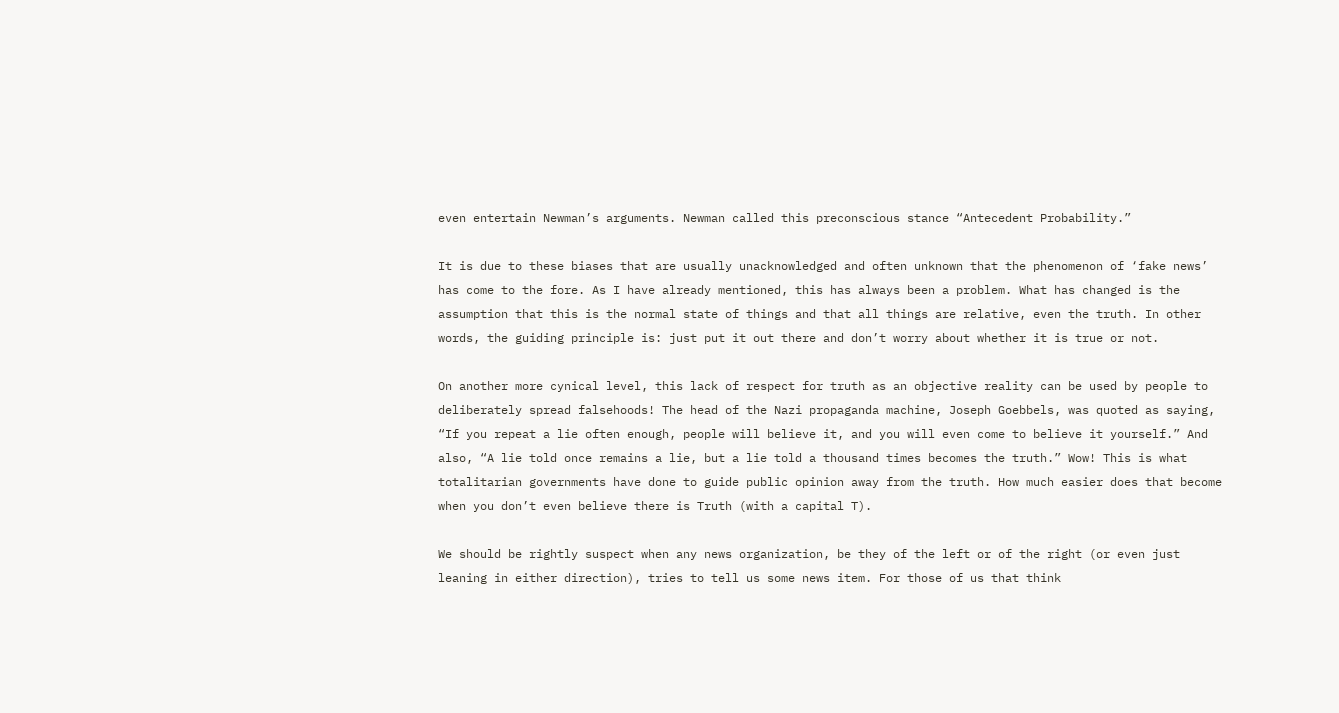even entertain Newman’s arguments. Newman called this preconscious stance “Antecedent Probability.”

It is due to these biases that are usually unacknowledged and often unknown that the phenomenon of ‘fake news’ has come to the fore. As I have already mentioned, this has always been a problem. What has changed is the assumption that this is the normal state of things and that all things are relative, even the truth. In other words, the guiding principle is: just put it out there and don’t worry about whether it is true or not.

On another more cynical level, this lack of respect for truth as an objective reality can be used by people to deliberately spread falsehoods! The head of the Nazi propaganda machine, Joseph Goebbels, was quoted as saying, “If you repeat a lie often enough, people will believe it, and you will even come to believe it yourself.” And also, “A lie told once remains a lie, but a lie told a thousand times becomes the truth.” Wow! This is what totalitarian governments have done to guide public opinion away from the truth. How much easier does that become when you don’t even believe there is Truth (with a capital T).

We should be rightly suspect when any news organization, be they of the left or of the right (or even just leaning in either direction), tries to tell us some news item. For those of us that think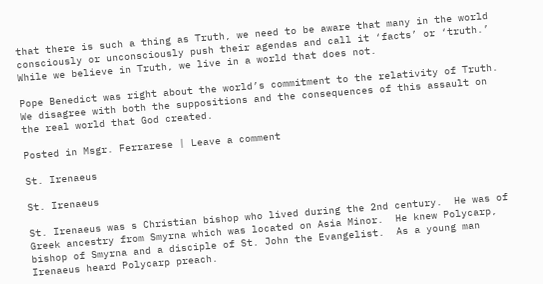that there is such a thing as Truth, we need to be aware that many in the world consciously or unconsciously push their agendas and call it ‘facts’ or ‘truth.’ While we believe in Truth, we live in a world that does not.

Pope Benedict was right about the world’s commitment to the relativity of Truth. We disagree with both the suppositions and the consequences of this assault on the real world that God created.

Posted in Msgr. Ferrarese | Leave a comment

St. Irenaeus

St. Irenaeus

St. Irenaeus was s Christian bishop who lived during the 2nd century.  He was of Greek ancestry from Smyrna which was located on Asia Minor.  He knew Polycarp, bishop of Smyrna and a disciple of St. John the Evangelist.  As a young man Irenaeus heard Polycarp preach.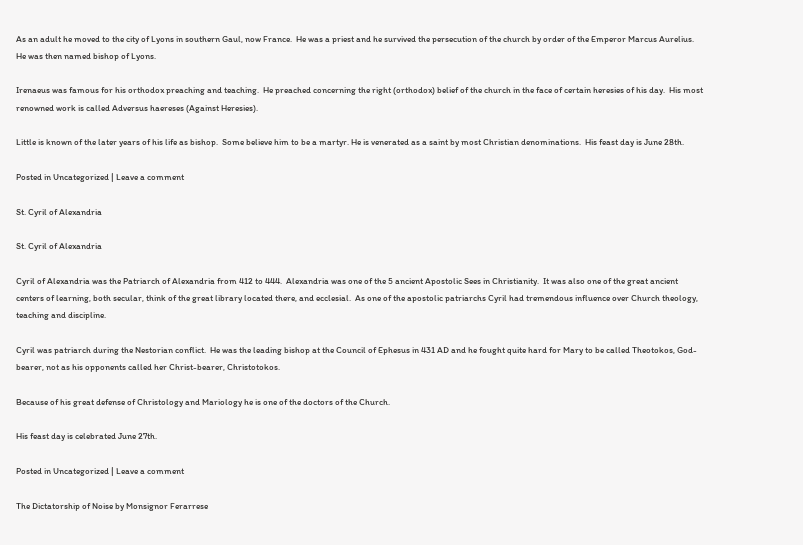As an adult he moved to the city of Lyons in southern Gaul, now France.  He was a priest and he survived the persecution of the church by order of the Emperor Marcus Aurelius.  He was then named bishop of Lyons.

Irenaeus was famous for his orthodox preaching and teaching.  He preached concerning the right (orthodox) belief of the church in the face of certain heresies of his day.  His most renowned work is called Adversus haereses (Against Heresies).

Little is known of the later years of his life as bishop.  Some believe him to be a martyr. He is venerated as a saint by most Christian denominations.  His feast day is June 28th.

Posted in Uncategorized | Leave a comment

St. Cyril of Alexandria

St. Cyril of Alexandria

Cyril of Alexandria was the Patriarch of Alexandria from 412 to 444.  Alexandria was one of the 5 ancient Apostolic Sees in Christianity.  It was also one of the great ancient centers of learning, both secular, think of the great library located there, and ecclesial.  As one of the apostolic patriarchs Cyril had tremendous influence over Church theology, teaching and discipline.

Cyril was patriarch during the Nestorian conflict.  He was the leading bishop at the Council of Ephesus in 431 AD and he fought quite hard for Mary to be called Theotokos, God-bearer, not as his opponents called her Christ-bearer, Christotokos.

Because of his great defense of Christology and Mariology he is one of the doctors of the Church.

His feast day is celebrated June 27th.

Posted in Uncategorized | Leave a comment

The Dictatorship of Noise by Monsignor Ferarrese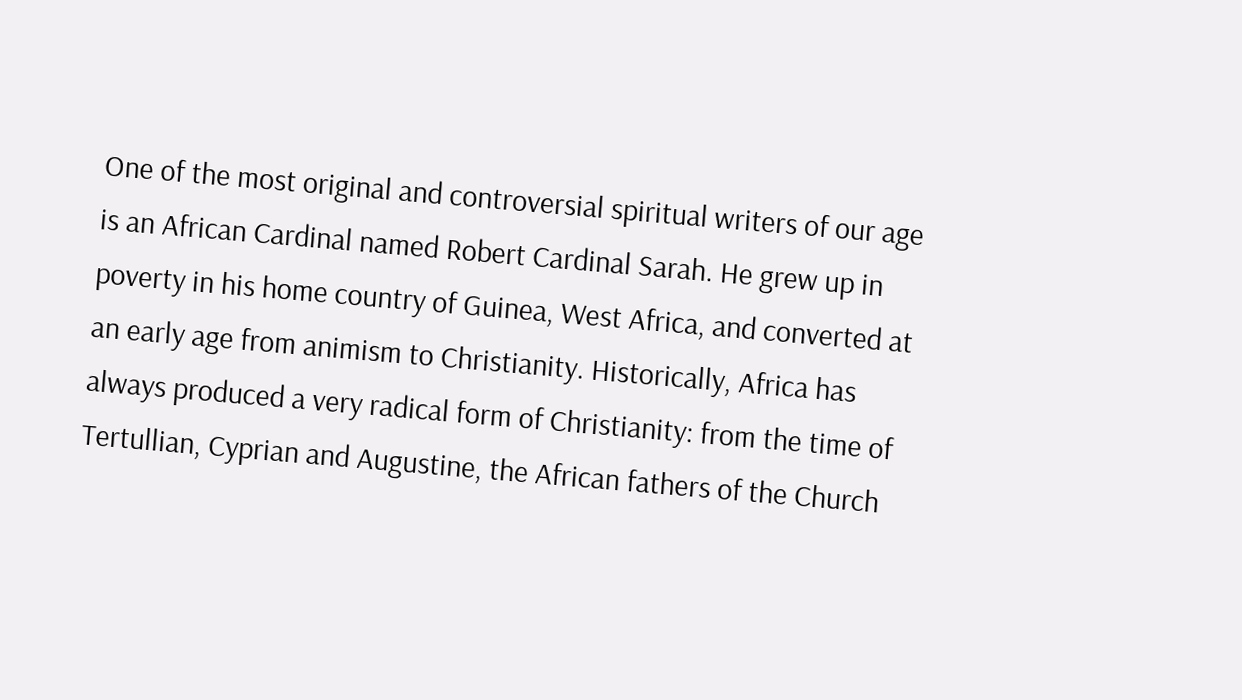One of the most original and controversial spiritual writers of our age is an African Cardinal named Robert Cardinal Sarah. He grew up in poverty in his home country of Guinea, West Africa, and converted at an early age from animism to Christianity. Historically, Africa has always produced a very radical form of Christianity: from the time of Tertullian, Cyprian and Augustine, the African fathers of the Church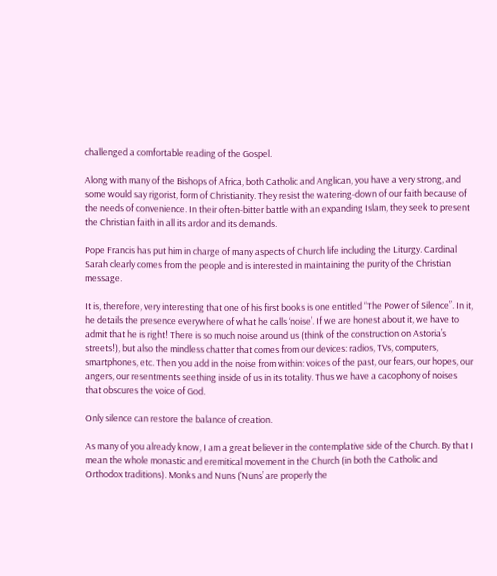challenged a comfortable reading of the Gospel.

Along with many of the Bishops of Africa, both Catholic and Anglican, you have a very strong, and some would say rigorist, form of Christianity. They resist the watering-down of our faith because of the needs of convenience. In their often-bitter battle with an expanding Islam, they seek to present the Christian faith in all its ardor and its demands.

Pope Francis has put him in charge of many aspects of Church life including the Liturgy. Cardinal Sarah clearly comes from the people and is interested in maintaining the purity of the Christian message.

It is, therefore, very interesting that one of his first books is one entitled “The Power of Silence”. In it, he details the presence everywhere of what he calls ‘noise’. If we are honest about it, we have to admit that he is right! There is so much noise around us (think of the construction on Astoria’s streets!), but also the mindless chatter that comes from our devices: radios, TVs, computers, smartphones, etc. Then you add in the noise from within: voices of the past, our fears, our hopes, our angers, our resentments seething inside of us in its totality. Thus we have a cacophony of noises that obscures the voice of God.

Only silence can restore the balance of creation.

As many of you already know, I am a great believer in the contemplative side of the Church. By that I mean the whole monastic and eremitical movement in the Church (in both the Catholic and Orthodox traditions). Monks and Nuns (‘Nuns’ are properly the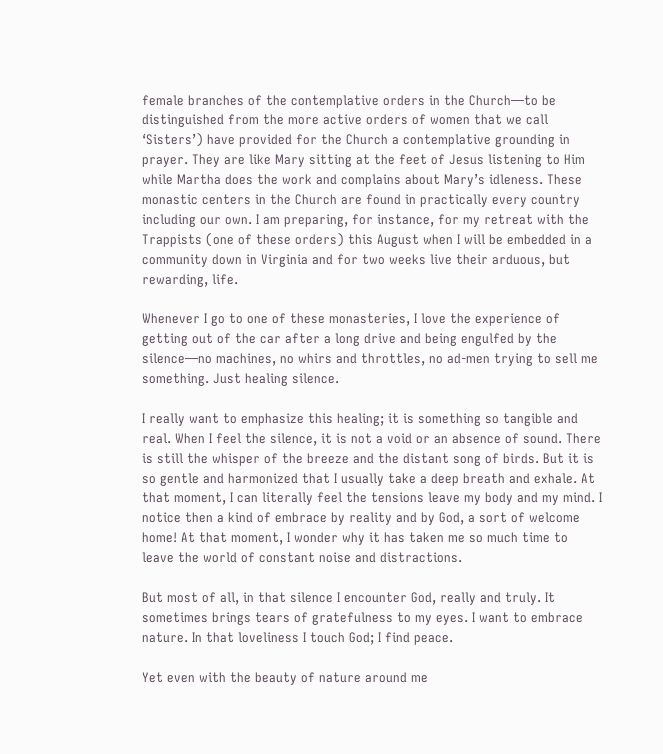female branches of the contemplative orders in the Church—to be distinguished from the more active orders of women that we call ‘Sisters’) have provided for the Church a contemplative grounding in prayer. They are like Mary sitting at the feet of Jesus listening to Him while Martha does the work and complains about Mary’s idleness. These monastic centers in the Church are found in practically every country including our own. I am preparing, for instance, for my retreat with the Trappists (one of these orders) this August when I will be embedded in a community down in Virginia and for two weeks live their arduous, but rewarding, life.

Whenever I go to one of these monasteries, I love the experience of getting out of the car after a long drive and being engulfed by the silence—no machines, no whirs and throttles, no ad-men trying to sell me something. Just healing silence.

I really want to emphasize this healing; it is something so tangible and real. When I feel the silence, it is not a void or an absence of sound. There is still the whisper of the breeze and the distant song of birds. But it is so gentle and harmonized that I usually take a deep breath and exhale. At that moment, I can literally feel the tensions leave my body and my mind. I notice then a kind of embrace by reality and by God, a sort of welcome home! At that moment, I wonder why it has taken me so much time to leave the world of constant noise and distractions.

But most of all, in that silence I encounter God, really and truly. It sometimes brings tears of gratefulness to my eyes. I want to embrace nature. In that loveliness I touch God; I find peace.

Yet even with the beauty of nature around me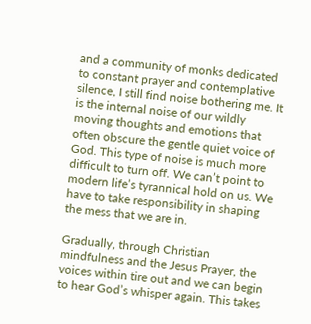and a community of monks dedicated to constant prayer and contemplative silence, I still find noise bothering me. It is the internal noise of our wildly moving thoughts and emotions that often obscure the gentle quiet voice of God. This type of noise is much more difficult to turn off. We can’t point to modern life’s tyrannical hold on us. We have to take responsibility in shaping the mess that we are in.

Gradually, through Christian mindfulness and the Jesus Prayer, the voices within tire out and we can begin to hear God’s whisper again. This takes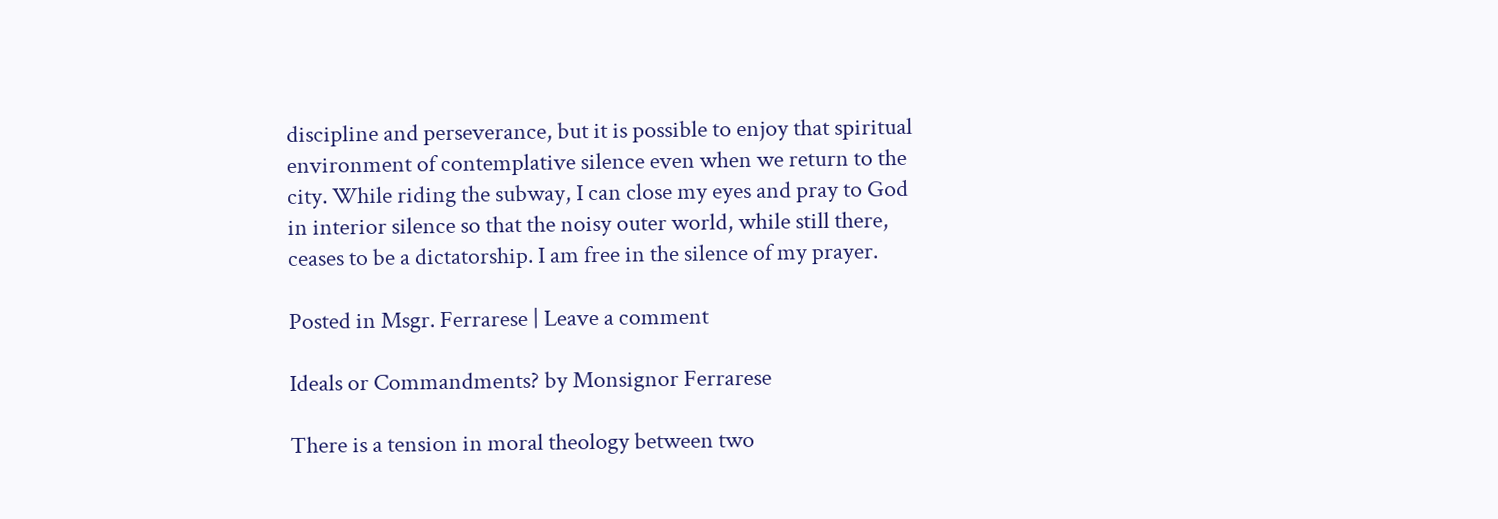discipline and perseverance, but it is possible to enjoy that spiritual environment of contemplative silence even when we return to the city. While riding the subway, I can close my eyes and pray to God in interior silence so that the noisy outer world, while still there, ceases to be a dictatorship. I am free in the silence of my prayer.

Posted in Msgr. Ferrarese | Leave a comment

Ideals or Commandments? by Monsignor Ferrarese

There is a tension in moral theology between two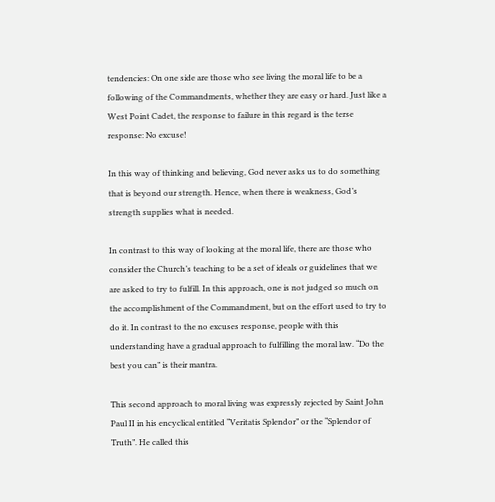tendencies: On one side are those who see living the moral life to be a following of the Commandments, whether they are easy or hard. Just like a West Point Cadet, the response to failure in this regard is the terse response: No excuse!

In this way of thinking and believing, God never asks us to do something that is beyond our strength. Hence, when there is weakness, God’s strength supplies what is needed.

In contrast to this way of looking at the moral life, there are those who consider the Church’s teaching to be a set of ideals or guidelines that we are asked to try to fulfill. In this approach, one is not judged so much on the accomplishment of the Commandment, but on the effort used to try to do it. In contrast to the no excuses response, people with this understanding have a gradual approach to fulfilling the moral law. “Do the best you can” is their mantra.

This second approach to moral living was expressly rejected by Saint John Paul II in his encyclical entitled “Veritatis Splendor” or the “Splendor of Truth”. He called this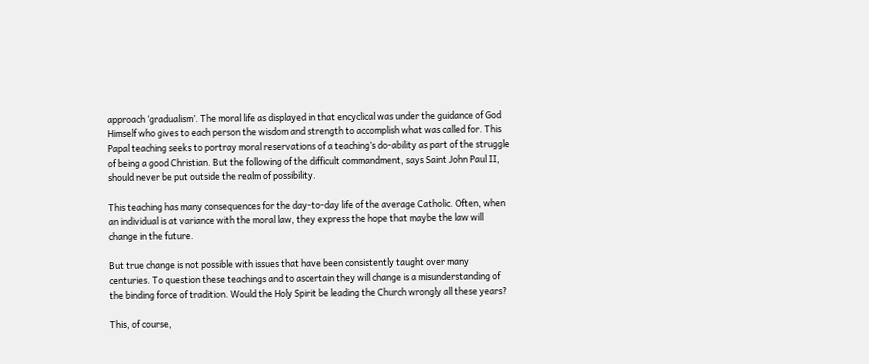approach ‘gradualism’. The moral life as displayed in that encyclical was under the guidance of God Himself who gives to each person the wisdom and strength to accomplish what was called for. This Papal teaching seeks to portray moral reservations of a teaching’s do-ability as part of the struggle of being a good Christian. But the following of the difficult commandment, says Saint John Paul II, should never be put outside the realm of possibility.

This teaching has many consequences for the day-to-day life of the average Catholic. Often, when an individual is at variance with the moral law, they express the hope that maybe the law will change in the future.

But true change is not possible with issues that have been consistently taught over many centuries. To question these teachings and to ascertain they will change is a misunderstanding of the binding force of tradition. Would the Holy Spirit be leading the Church wrongly all these years?

This, of course,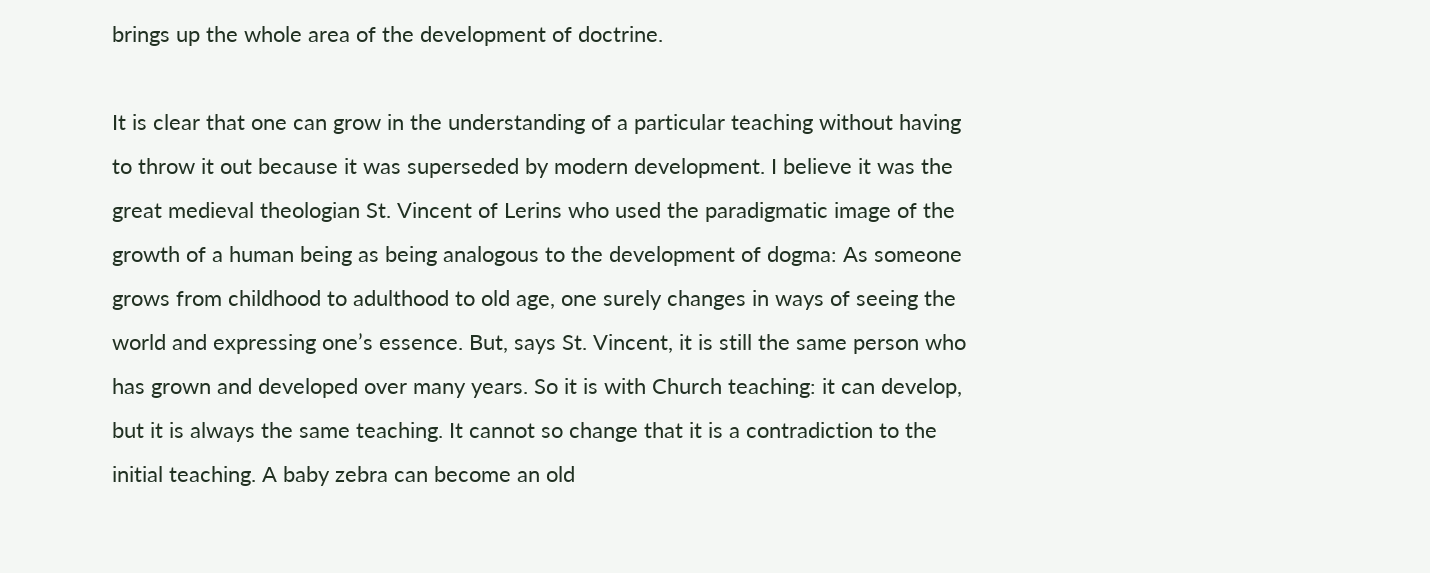brings up the whole area of the development of doctrine.

It is clear that one can grow in the understanding of a particular teaching without having to throw it out because it was superseded by modern development. I believe it was the great medieval theologian St. Vincent of Lerins who used the paradigmatic image of the growth of a human being as being analogous to the development of dogma: As someone grows from childhood to adulthood to old age, one surely changes in ways of seeing the world and expressing one’s essence. But, says St. Vincent, it is still the same person who has grown and developed over many years. So it is with Church teaching: it can develop, but it is always the same teaching. It cannot so change that it is a contradiction to the initial teaching. A baby zebra can become an old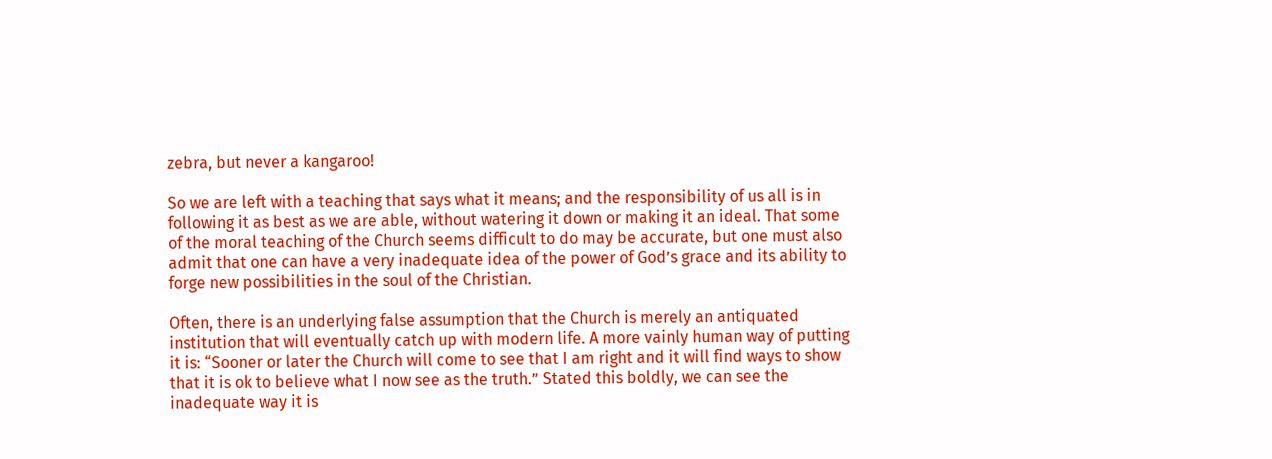zebra, but never a kangaroo!

So we are left with a teaching that says what it means; and the responsibility of us all is in following it as best as we are able, without watering it down or making it an ideal. That some of the moral teaching of the Church seems difficult to do may be accurate, but one must also admit that one can have a very inadequate idea of the power of God’s grace and its ability to forge new possibilities in the soul of the Christian.

Often, there is an underlying false assumption that the Church is merely an antiquated institution that will eventually catch up with modern life. A more vainly human way of putting it is: “Sooner or later the Church will come to see that I am right and it will find ways to show that it is ok to believe what I now see as the truth.” Stated this boldly, we can see the inadequate way it is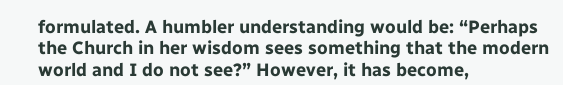formulated. A humbler understanding would be: “Perhaps the Church in her wisdom sees something that the modern world and I do not see?” However, it has become,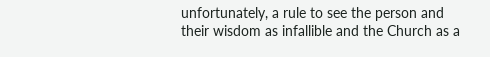unfortunately, a rule to see the person and their wisdom as infallible and the Church as a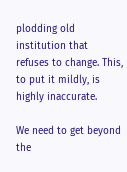plodding old institution that refuses to change. This, to put it mildly, is highly inaccurate.

We need to get beyond the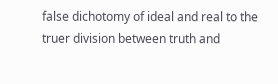false dichotomy of ideal and real to the truer division between truth and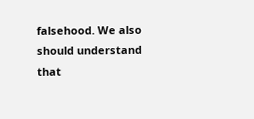falsehood. We also should understand that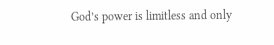God’s power is limitless and only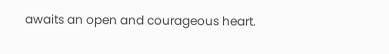awaits an open and courageous heart.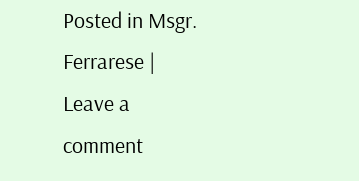Posted in Msgr. Ferrarese | Leave a comment